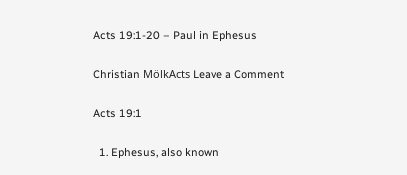Acts 19:1-20 – Paul in Ephesus

Christian MölkActs Leave a Comment

Acts 19:1

  1. Ephesus, also known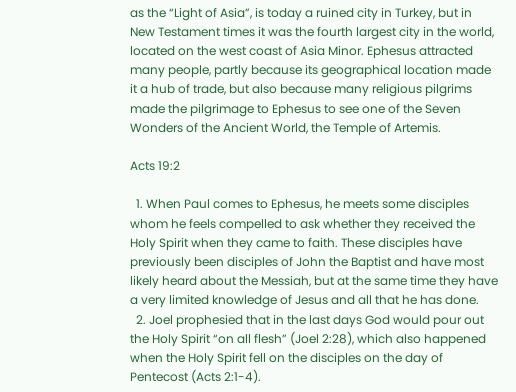as the “Light of Asia”, is today a ruined city in Turkey, but in New Testament times it was the fourth largest city in the world, located on the west coast of Asia Minor. Ephesus attracted many people, partly because its geographical location made it a hub of trade, but also because many religious pilgrims made the pilgrimage to Ephesus to see one of the Seven Wonders of the Ancient World, the Temple of Artemis.

Acts 19:2

  1. When Paul comes to Ephesus, he meets some disciples whom he feels compelled to ask whether they received the Holy Spirit when they came to faith. These disciples have previously been disciples of John the Baptist and have most likely heard about the Messiah, but at the same time they have a very limited knowledge of Jesus and all that he has done.
  2. Joel prophesied that in the last days God would pour out the Holy Spirit “on all flesh” (Joel 2:28), which also happened when the Holy Spirit fell on the disciples on the day of Pentecost (Acts 2:1-4).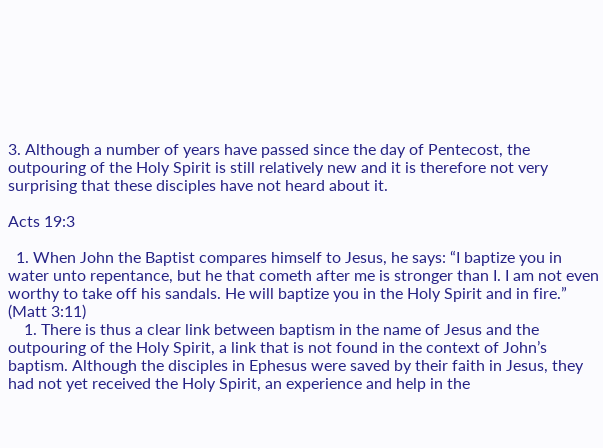3. Although a number of years have passed since the day of Pentecost, the outpouring of the Holy Spirit is still relatively new and it is therefore not very surprising that these disciples have not heard about it.

Acts 19:3

  1. When John the Baptist compares himself to Jesus, he says: “I baptize you in water unto repentance, but he that cometh after me is stronger than I. I am not even worthy to take off his sandals. He will baptize you in the Holy Spirit and in fire.” (Matt 3:11)
    1. There is thus a clear link between baptism in the name of Jesus and the outpouring of the Holy Spirit, a link that is not found in the context of John’s baptism. Although the disciples in Ephesus were saved by their faith in Jesus, they had not yet received the Holy Spirit, an experience and help in the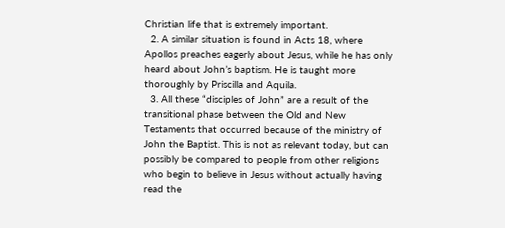Christian life that is extremely important.
  2. A similar situation is found in Acts 18, where Apollos preaches eagerly about Jesus, while he has only heard about John’s baptism. He is taught more thoroughly by Priscilla and Aquila.
  3. All these “disciples of John” are a result of the transitional phase between the Old and New Testaments that occurred because of the ministry of John the Baptist. This is not as relevant today, but can possibly be compared to people from other religions who begin to believe in Jesus without actually having read the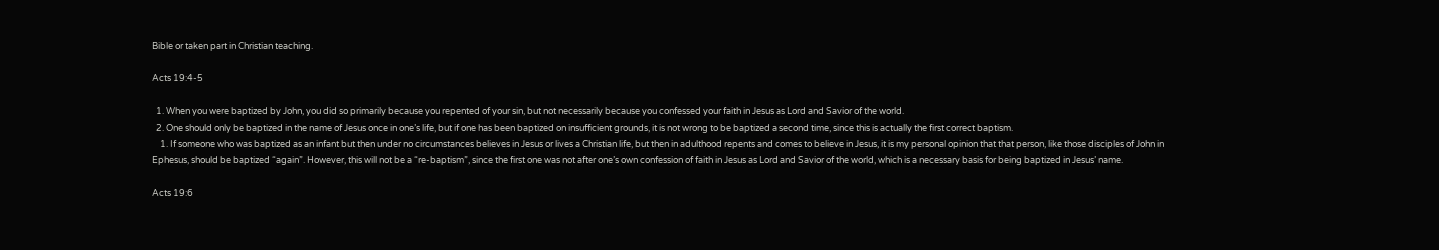Bible or taken part in Christian teaching.

Acts 19:4-5

  1. When you were baptized by John, you did so primarily because you repented of your sin, but not necessarily because you confessed your faith in Jesus as Lord and Savior of the world.
  2. One should only be baptized in the name of Jesus once in one’s life, but if one has been baptized on insufficient grounds, it is not wrong to be baptized a second time, since this is actually the first correct baptism.
    1. If someone who was baptized as an infant but then under no circumstances believes in Jesus or lives a Christian life, but then in adulthood repents and comes to believe in Jesus, it is my personal opinion that that person, like those disciples of John in Ephesus, should be baptized “again”. However, this will not be a “re-baptism”, since the first one was not after one’s own confession of faith in Jesus as Lord and Savior of the world, which is a necessary basis for being baptized in Jesus’ name.

Acts 19:6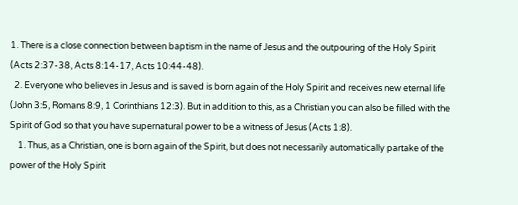1. There is a close connection between baptism in the name of Jesus and the outpouring of the Holy Spirit (Acts 2:37-38, Acts 8:14-17, Acts 10:44-48).
  2. Everyone who believes in Jesus and is saved is born again of the Holy Spirit and receives new eternal life (John 3:5, Romans 8:9, 1 Corinthians 12:3). But in addition to this, as a Christian you can also be filled with the Spirit of God so that you have supernatural power to be a witness of Jesus (Acts 1:8).
    1. Thus, as a Christian, one is born again of the Spirit, but does not necessarily automatically partake of the power of the Holy Spirit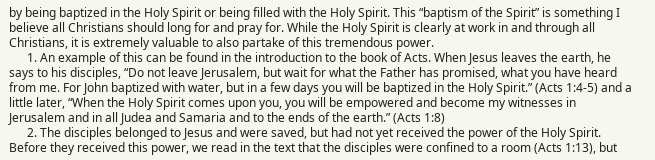by being baptized in the Holy Spirit or being filled with the Holy Spirit. This “baptism of the Spirit” is something I believe all Christians should long for and pray for. While the Holy Spirit is clearly at work in and through all Christians, it is extremely valuable to also partake of this tremendous power.
      1. An example of this can be found in the introduction to the book of Acts. When Jesus leaves the earth, he says to his disciples, “Do not leave Jerusalem, but wait for what the Father has promised, what you have heard from me. For John baptized with water, but in a few days you will be baptized in the Holy Spirit.” (Acts 1:4-5) and a little later, “When the Holy Spirit comes upon you, you will be empowered and become my witnesses in Jerusalem and in all Judea and Samaria and to the ends of the earth.” (Acts 1:8)
      2. The disciples belonged to Jesus and were saved, but had not yet received the power of the Holy Spirit. Before they received this power, we read in the text that the disciples were confined to a room (Acts 1:13), but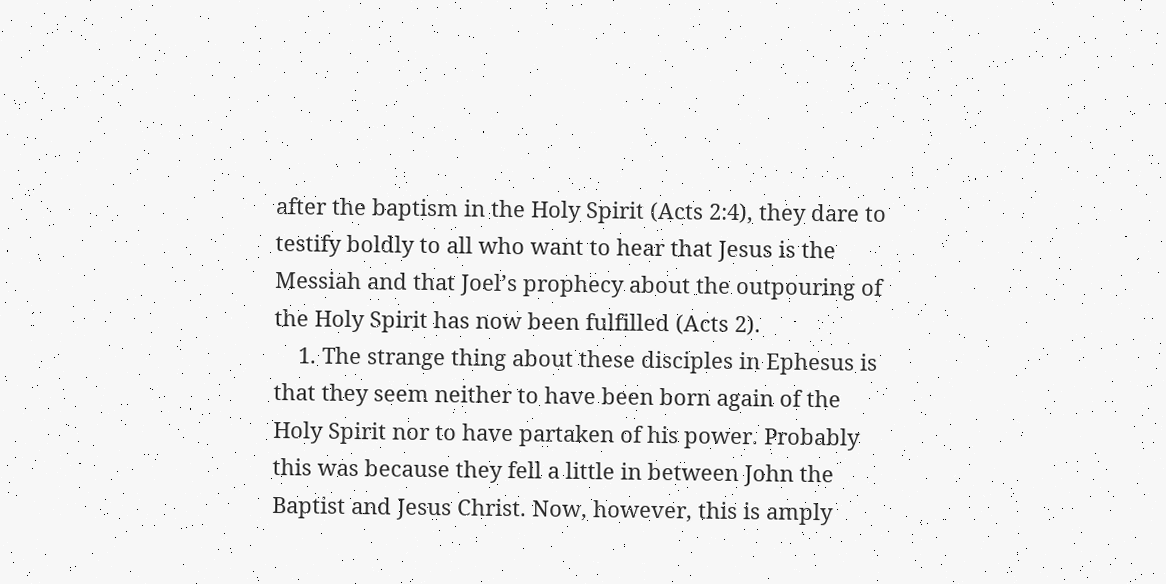after the baptism in the Holy Spirit (Acts 2:4), they dare to testify boldly to all who want to hear that Jesus is the Messiah and that Joel’s prophecy about the outpouring of the Holy Spirit has now been fulfilled (Acts 2).
    1. The strange thing about these disciples in Ephesus is that they seem neither to have been born again of the Holy Spirit nor to have partaken of his power. Probably this was because they fell a little in between John the Baptist and Jesus Christ. Now, however, this is amply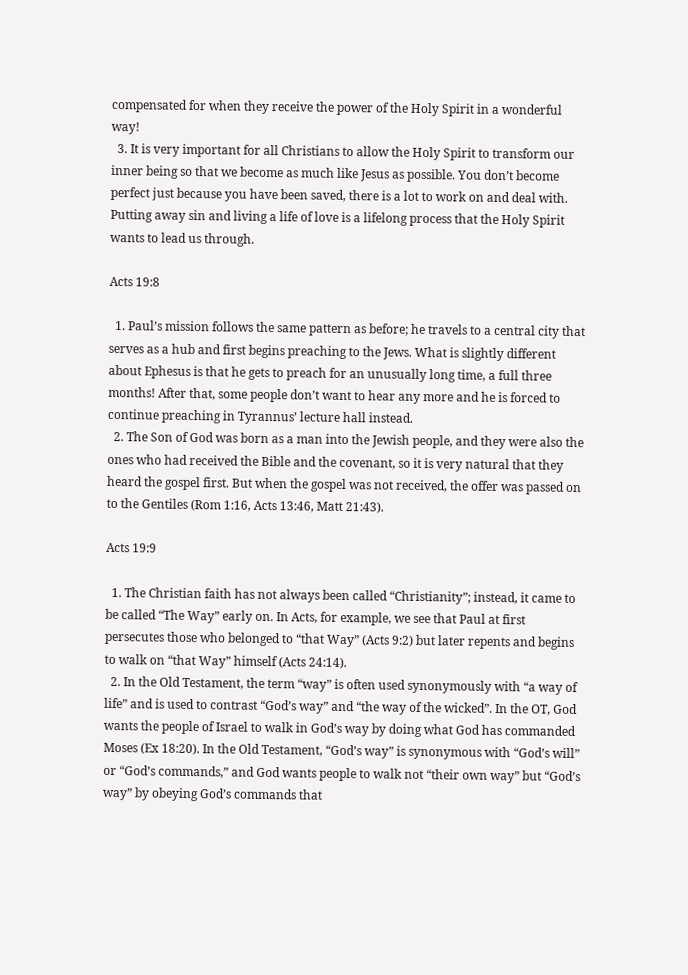compensated for when they receive the power of the Holy Spirit in a wonderful way!
  3. It is very important for all Christians to allow the Holy Spirit to transform our inner being so that we become as much like Jesus as possible. You don’t become perfect just because you have been saved, there is a lot to work on and deal with. Putting away sin and living a life of love is a lifelong process that the Holy Spirit wants to lead us through.

Acts 19:8

  1. Paul’s mission follows the same pattern as before; he travels to a central city that serves as a hub and first begins preaching to the Jews. What is slightly different about Ephesus is that he gets to preach for an unusually long time, a full three months! After that, some people don’t want to hear any more and he is forced to continue preaching in Tyrannus’ lecture hall instead.
  2. The Son of God was born as a man into the Jewish people, and they were also the ones who had received the Bible and the covenant, so it is very natural that they heard the gospel first. But when the gospel was not received, the offer was passed on to the Gentiles (Rom 1:16, Acts 13:46, Matt 21:43).

Acts 19:9

  1. The Christian faith has not always been called “Christianity”; instead, it came to be called “The Way” early on. In Acts, for example, we see that Paul at first persecutes those who belonged to “that Way” (Acts 9:2) but later repents and begins to walk on “that Way” himself (Acts 24:14).
  2. In the Old Testament, the term “way” is often used synonymously with “a way of life” and is used to contrast “God’s way” and “the way of the wicked”. In the OT, God wants the people of Israel to walk in God’s way by doing what God has commanded Moses (Ex 18:20). In the Old Testament, “God’s way” is synonymous with “God’s will” or “God’s commands,” and God wants people to walk not “their own way” but “God’s way” by obeying God’s commands that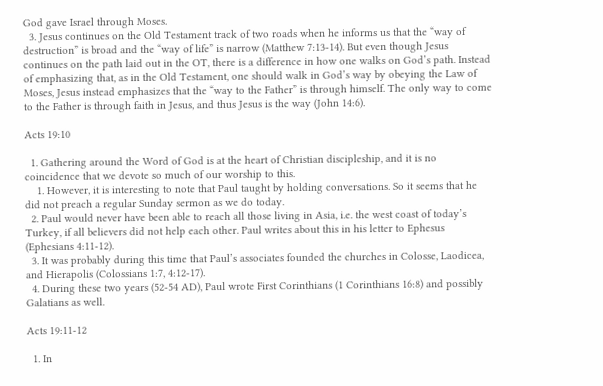God gave Israel through Moses.
  3. Jesus continues on the Old Testament track of two roads when he informs us that the “way of destruction” is broad and the “way of life” is narrow (Matthew 7:13-14). But even though Jesus continues on the path laid out in the OT, there is a difference in how one walks on God’s path. Instead of emphasizing that, as in the Old Testament, one should walk in God’s way by obeying the Law of Moses, Jesus instead emphasizes that the “way to the Father” is through himself. The only way to come to the Father is through faith in Jesus, and thus Jesus is the way (John 14:6).

Acts 19:10

  1. Gathering around the Word of God is at the heart of Christian discipleship, and it is no coincidence that we devote so much of our worship to this.
    1. However, it is interesting to note that Paul taught by holding conversations. So it seems that he did not preach a regular Sunday sermon as we do today.
  2. Paul would never have been able to reach all those living in Asia, i.e. the west coast of today’s Turkey, if all believers did not help each other. Paul writes about this in his letter to Ephesus (Ephesians 4:11-12).
  3. It was probably during this time that Paul’s associates founded the churches in Colosse, Laodicea, and Hierapolis (Colossians 1:7, 4:12-17).
  4. During these two years (52-54 AD), Paul wrote First Corinthians (1 Corinthians 16:8) and possibly Galatians as well.

Acts 19:11-12

  1. In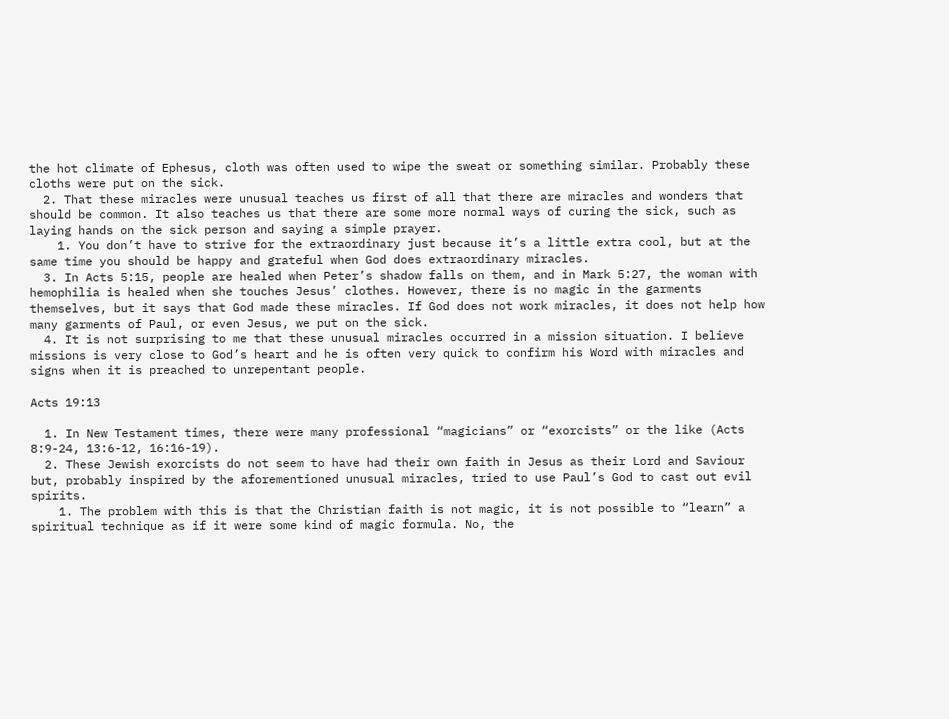the hot climate of Ephesus, cloth was often used to wipe the sweat or something similar. Probably these cloths were put on the sick.
  2. That these miracles were unusual teaches us first of all that there are miracles and wonders that should be common. It also teaches us that there are some more normal ways of curing the sick, such as laying hands on the sick person and saying a simple prayer.
    1. You don’t have to strive for the extraordinary just because it’s a little extra cool, but at the same time you should be happy and grateful when God does extraordinary miracles.
  3. In Acts 5:15, people are healed when Peter’s shadow falls on them, and in Mark 5:27, the woman with hemophilia is healed when she touches Jesus’ clothes. However, there is no magic in the garments themselves, but it says that God made these miracles. If God does not work miracles, it does not help how many garments of Paul, or even Jesus, we put on the sick.
  4. It is not surprising to me that these unusual miracles occurred in a mission situation. I believe missions is very close to God’s heart and he is often very quick to confirm his Word with miracles and signs when it is preached to unrepentant people.

Acts 19:13

  1. In New Testament times, there were many professional “magicians” or “exorcists” or the like (Acts 8:9-24, 13:6-12, 16:16-19).
  2. These Jewish exorcists do not seem to have had their own faith in Jesus as their Lord and Saviour but, probably inspired by the aforementioned unusual miracles, tried to use Paul’s God to cast out evil spirits.
    1. The problem with this is that the Christian faith is not magic, it is not possible to “learn” a spiritual technique as if it were some kind of magic formula. No, the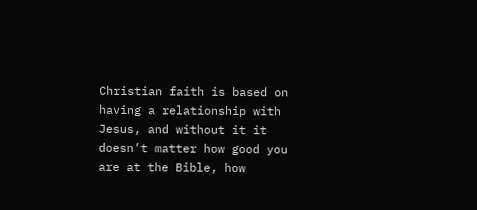Christian faith is based on having a relationship with Jesus, and without it it doesn’t matter how good you are at the Bible, how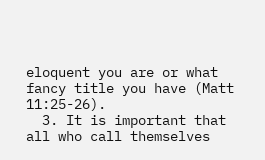eloquent you are or what fancy title you have (Matt 11:25-26).
  3. It is important that all who call themselves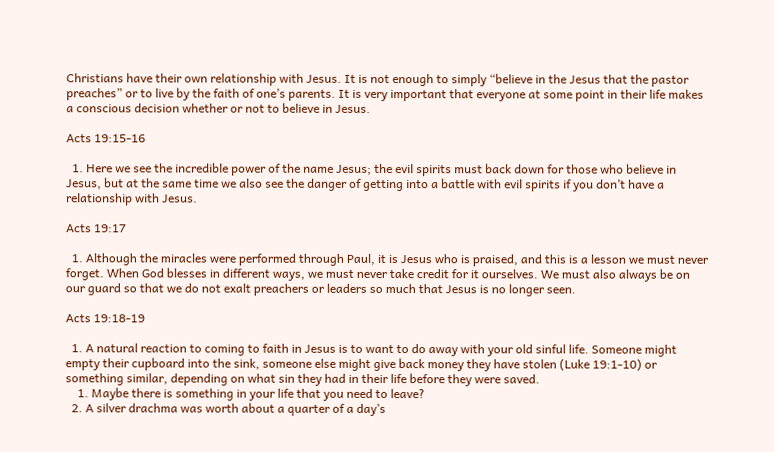Christians have their own relationship with Jesus. It is not enough to simply “believe in the Jesus that the pastor preaches” or to live by the faith of one’s parents. It is very important that everyone at some point in their life makes a conscious decision whether or not to believe in Jesus.

Acts 19:15-16

  1. Here we see the incredible power of the name Jesus; the evil spirits must back down for those who believe in Jesus, but at the same time we also see the danger of getting into a battle with evil spirits if you don’t have a relationship with Jesus.

Acts 19:17

  1. Although the miracles were performed through Paul, it is Jesus who is praised, and this is a lesson we must never forget. When God blesses in different ways, we must never take credit for it ourselves. We must also always be on our guard so that we do not exalt preachers or leaders so much that Jesus is no longer seen.

Acts 19:18-19

  1. A natural reaction to coming to faith in Jesus is to want to do away with your old sinful life. Someone might empty their cupboard into the sink, someone else might give back money they have stolen (Luke 19:1-10) or something similar, depending on what sin they had in their life before they were saved.
    1. Maybe there is something in your life that you need to leave?
  2. A silver drachma was worth about a quarter of a day’s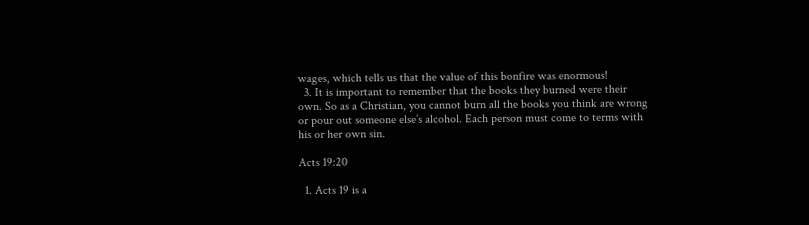wages, which tells us that the value of this bonfire was enormous!
  3. It is important to remember that the books they burned were their own. So as a Christian, you cannot burn all the books you think are wrong or pour out someone else’s alcohol. Each person must come to terms with his or her own sin.

Acts 19:20

  1. Acts 19 is a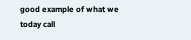good example of what we today call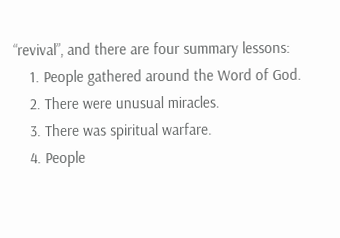“revival”, and there are four summary lessons:
    1. People gathered around the Word of God.
    2. There were unusual miracles.
    3. There was spiritual warfare.
    4. People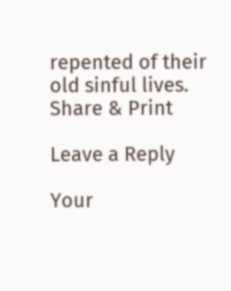repented of their old sinful lives.
Share & Print

Leave a Reply

Your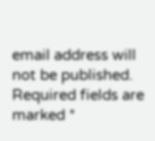email address will not be published. Required fields are marked *